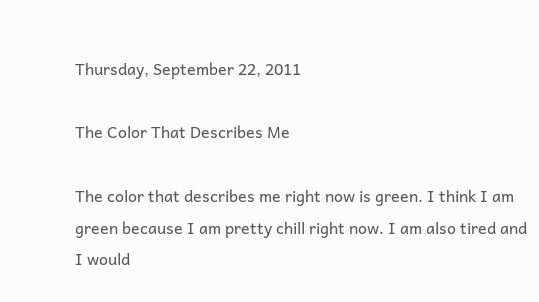Thursday, September 22, 2011

The Color That Describes Me

The color that describes me right now is green. I think I am green because I am pretty chill right now. I am also tired and I would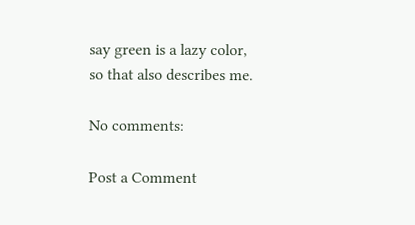say green is a lazy color, so that also describes me.

No comments:

Post a Comment